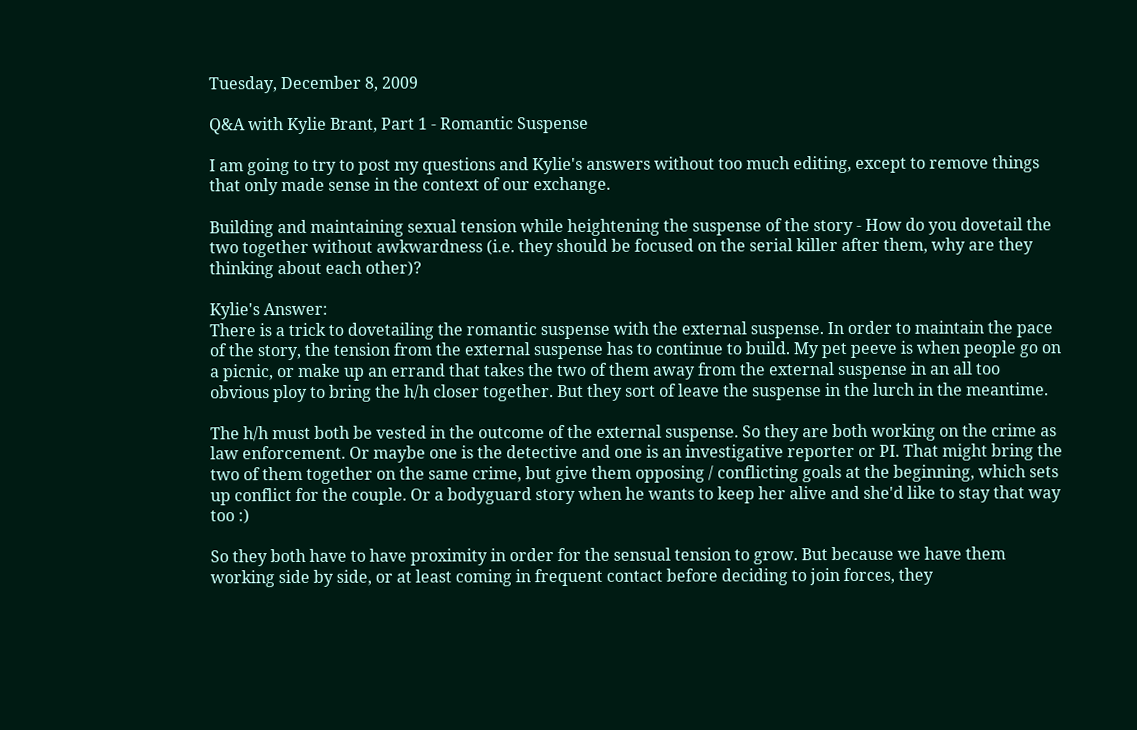Tuesday, December 8, 2009

Q&A with Kylie Brant, Part 1 - Romantic Suspense

I am going to try to post my questions and Kylie's answers without too much editing, except to remove things that only made sense in the context of our exchange.

Building and maintaining sexual tension while heightening the suspense of the story - How do you dovetail the two together without awkwardness (i.e. they should be focused on the serial killer after them, why are they thinking about each other)?

Kylie's Answer:
There is a trick to dovetailing the romantic suspense with the external suspense. In order to maintain the pace of the story, the tension from the external suspense has to continue to build. My pet peeve is when people go on a picnic, or make up an errand that takes the two of them away from the external suspense in an all too obvious ploy to bring the h/h closer together. But they sort of leave the suspense in the lurch in the meantime.

The h/h must both be vested in the outcome of the external suspense. So they are both working on the crime as law enforcement. Or maybe one is the detective and one is an investigative reporter or PI. That might bring the two of them together on the same crime, but give them opposing / conflicting goals at the beginning, which sets up conflict for the couple. Or a bodyguard story when he wants to keep her alive and she'd like to stay that way too :)

So they both have to have proximity in order for the sensual tension to grow. But because we have them working side by side, or at least coming in frequent contact before deciding to join forces, they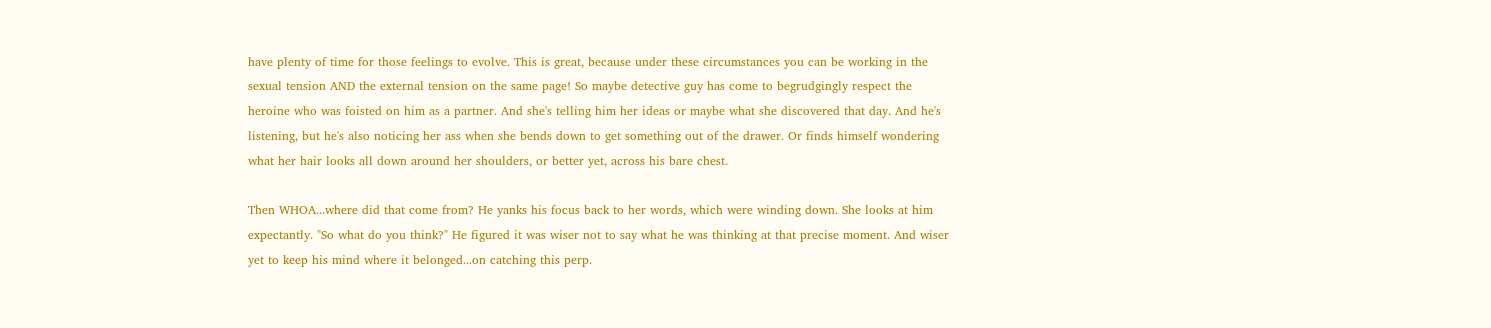have plenty of time for those feelings to evolve. This is great, because under these circumstances you can be working in the sexual tension AND the external tension on the same page! So maybe detective guy has come to begrudgingly respect the heroine who was foisted on him as a partner. And she's telling him her ideas or maybe what she discovered that day. And he's listening, but he's also noticing her ass when she bends down to get something out of the drawer. Or finds himself wondering what her hair looks all down around her shoulders, or better yet, across his bare chest.

Then WHOA...where did that come from? He yanks his focus back to her words, which were winding down. She looks at him expectantly. "So what do you think?" He figured it was wiser not to say what he was thinking at that precise moment. And wiser yet to keep his mind where it belonged...on catching this perp.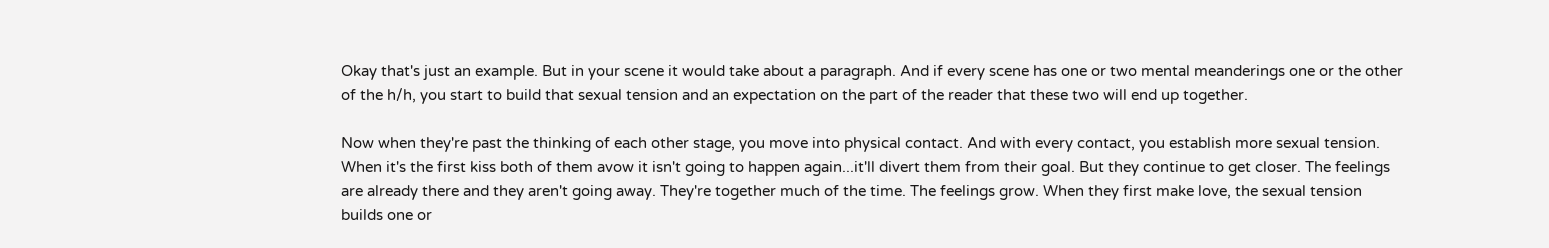Okay that's just an example. But in your scene it would take about a paragraph. And if every scene has one or two mental meanderings one or the other of the h/h, you start to build that sexual tension and an expectation on the part of the reader that these two will end up together.

Now when they're past the thinking of each other stage, you move into physical contact. And with every contact, you establish more sexual tension. When it's the first kiss both of them avow it isn't going to happen again...it'll divert them from their goal. But they continue to get closer. The feelings are already there and they aren't going away. They're together much of the time. The feelings grow. When they first make love, the sexual tension builds one or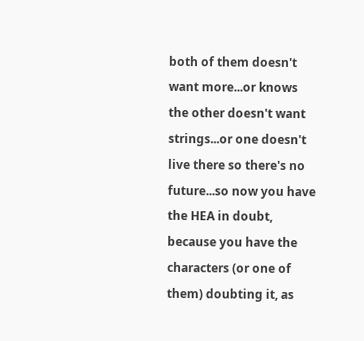both of them doesn't want more...or knows the other doesn't want strings...or one doesn't live there so there's no future...so now you have the HEA in doubt, because you have the characters (or one of them) doubting it, as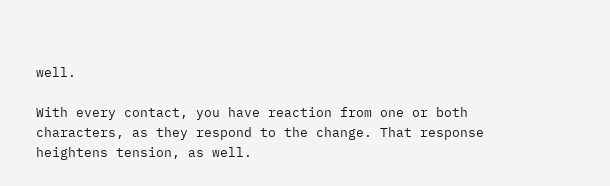well.

With every contact, you have reaction from one or both characters, as they respond to the change. That response heightens tension, as well.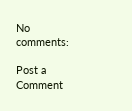No comments:

Post a Comment